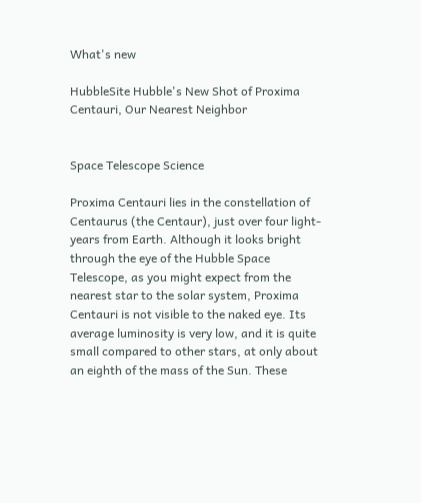What's new

HubbleSite Hubble's New Shot of Proxima Centauri, Our Nearest Neighbor


Space Telescope Science

Proxima Centauri lies in the constellation of Centaurus (the Centaur), just over four light-years from Earth. Although it looks bright through the eye of the Hubble Space Telescope, as you might expect from the nearest star to the solar system, Proxima Centauri is not visible to the naked eye. Its average luminosity is very low, and it is quite small compared to other stars, at only about an eighth of the mass of the Sun. These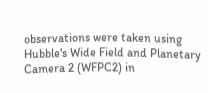observations were taken using Hubble's Wide Field and Planetary Camera 2 (WFPC2) in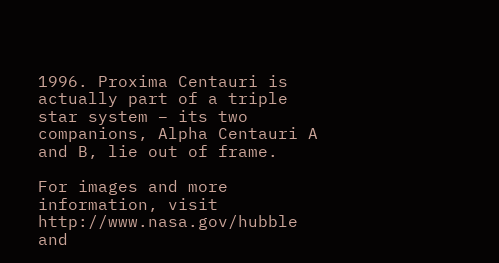1996. Proxima Centauri is actually part of a triple star system – its two companions, Alpha Centauri A and B, lie out of frame.

For images and more information, visit http://www.nasa.gov/hubble and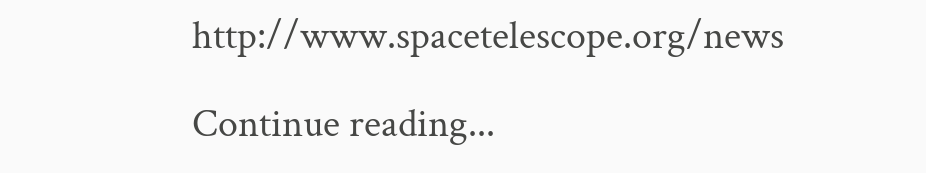http://www.spacetelescope.org/news

Continue reading...